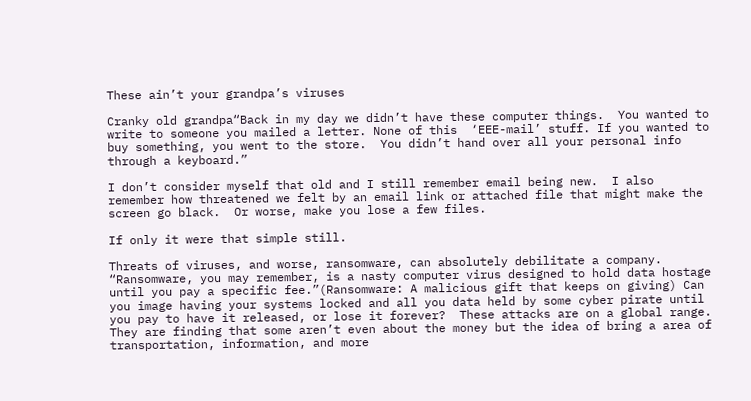These ain’t your grandpa’s viruses

Cranky old grandpa“Back in my day we didn’t have these computer things.  You wanted to write to someone you mailed a letter. None of this  ‘EEE-mail’ stuff. If you wanted to buy something, you went to the store.  You didn’t hand over all your personal info through a keyboard.”

I don’t consider myself that old and I still remember email being new.  I also remember how threatened we felt by an email link or attached file that might make the screen go black.  Or worse, make you lose a few files.

If only it were that simple still.

Threats of viruses, and worse, ransomware, can absolutely debilitate a company. “Ransomware, you may remember, is a nasty computer virus designed to hold data hostage until you pay a specific fee.”(Ransomware: A malicious gift that keeps on giving) Can you image having your systems locked and all you data held by some cyber pirate until you pay to have it released, or lose it forever?  These attacks are on a global range. They are finding that some aren’t even about the money but the idea of bring a area of transportation, information, and more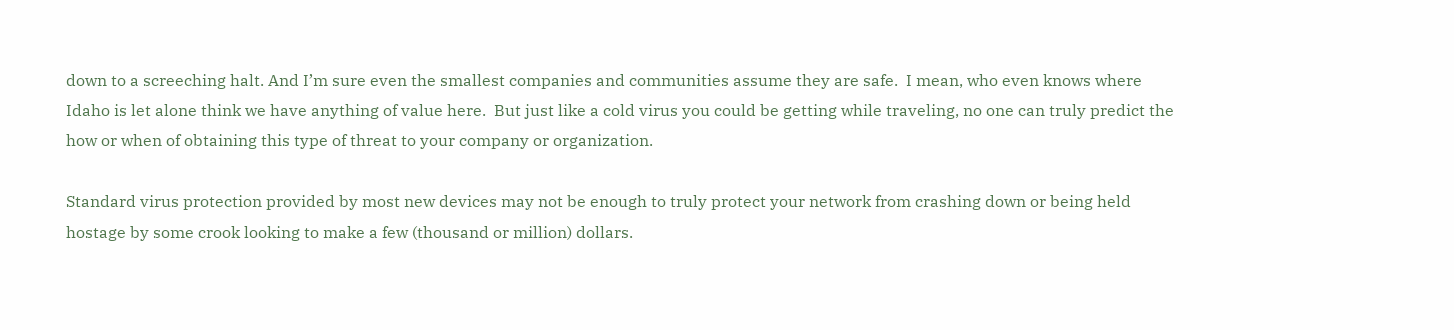down to a screeching halt. And I’m sure even the smallest companies and communities assume they are safe.  I mean, who even knows where Idaho is let alone think we have anything of value here.  But just like a cold virus you could be getting while traveling, no one can truly predict the how or when of obtaining this type of threat to your company or organization.

Standard virus protection provided by most new devices may not be enough to truly protect your network from crashing down or being held hostage by some crook looking to make a few (thousand or million) dollars.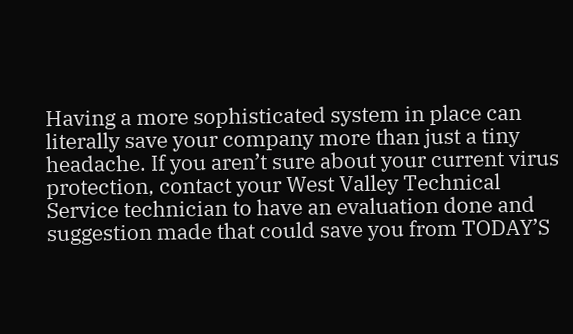Having a more sophisticated system in place can literally save your company more than just a tiny headache. If you aren’t sure about your current virus protection, contact your West Valley Technical Service technician to have an evaluation done and suggestion made that could save you from TODAY’S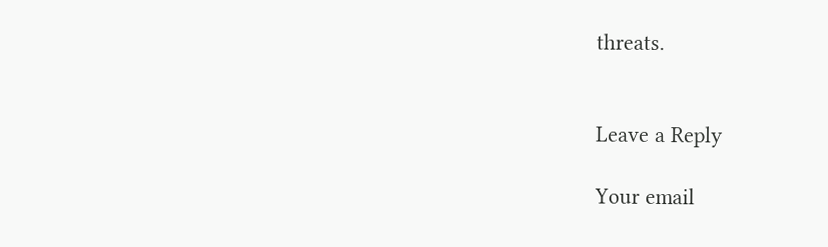threats.


Leave a Reply

Your email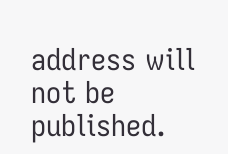address will not be published.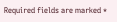Required fields are marked *